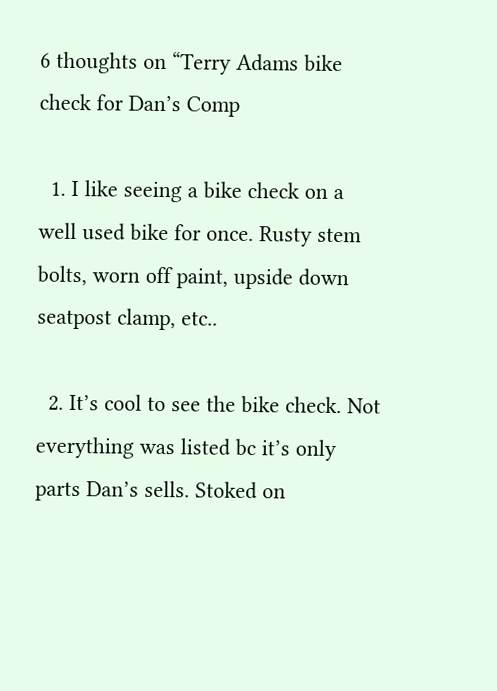6 thoughts on “Terry Adams bike check for Dan’s Comp

  1. I like seeing a bike check on a well used bike for once. Rusty stem bolts, worn off paint, upside down seatpost clamp, etc..

  2. It’s cool to see the bike check. Not everything was listed bc it’s only parts Dan’s sells. Stoked on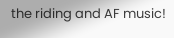the riding and AF music!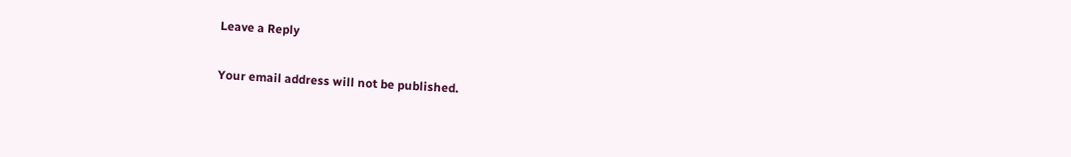Leave a Reply

Your email address will not be published.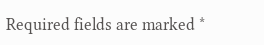Required fields are marked *